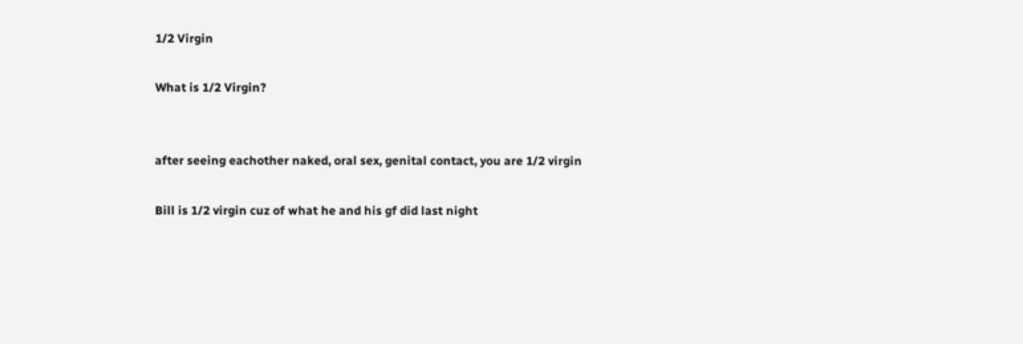1/2 Virgin

What is 1/2 Virgin?


after seeing eachother naked, oral sex, genital contact, you are 1/2 virgin

Bill is 1/2 virgin cuz of what he and his gf did last night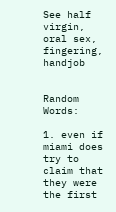See half virgin, oral sex, fingering, handjob


Random Words:

1. even if miami does try to claim that they were the first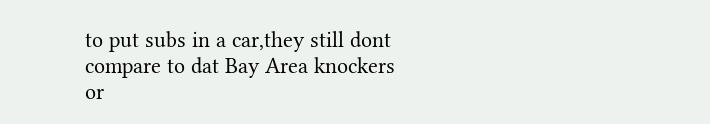to put subs in a car,they still dont compare to dat Bay Area knockers or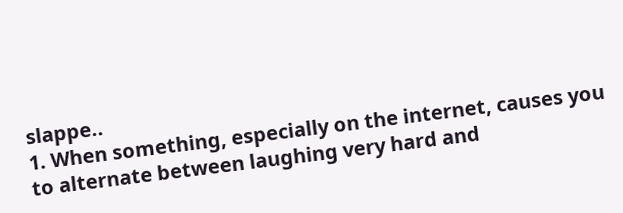slappe..
1. When something, especially on the internet, causes you to alternate between laughing very hard and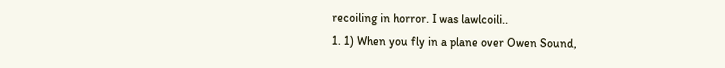recoiling in horror. I was lawlcoili..
1. 1) When you fly in a plane over Owen Sound,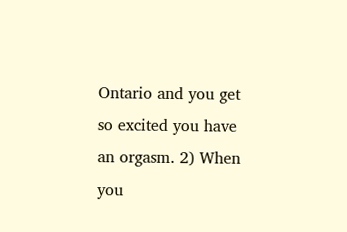Ontario and you get so excited you have an orgasm. 2) When you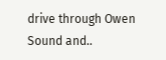drive through Owen Sound and..